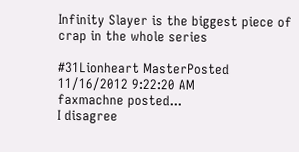Infinity Slayer is the biggest piece of crap in the whole series

#31Lionheart MasterPosted 11/16/2012 9:22:20 AM
faxmachne posted...
I disagree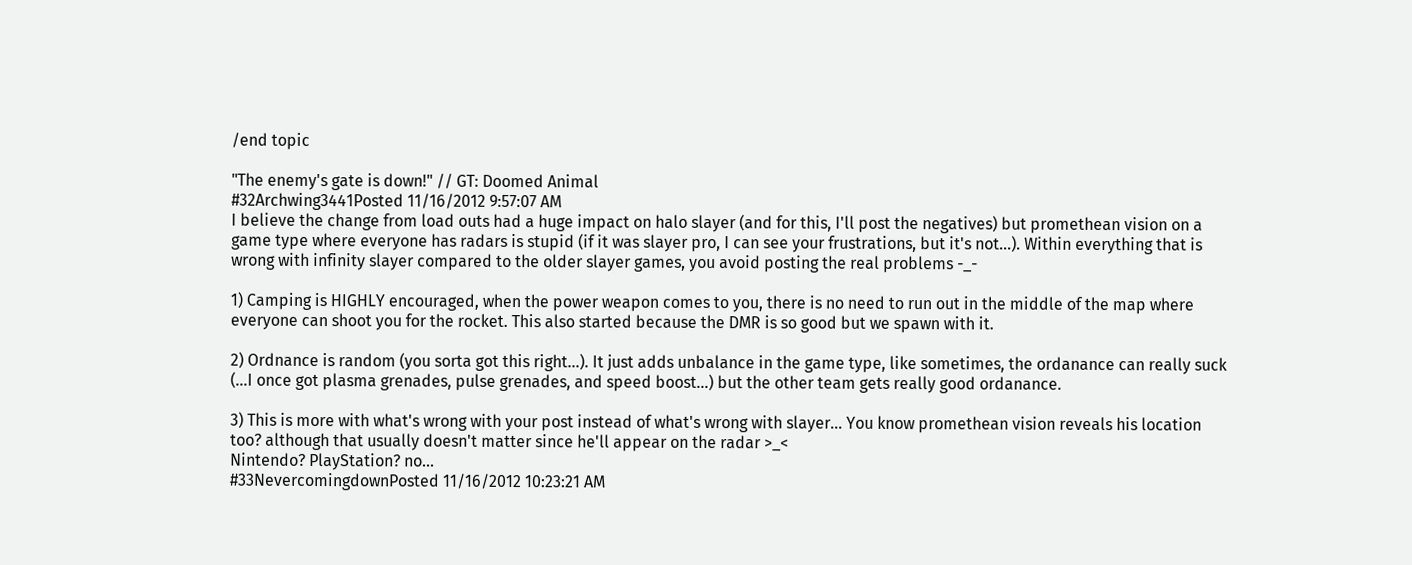/end topic

"The enemy's gate is down!" // GT: Doomed Animal
#32Archwing3441Posted 11/16/2012 9:57:07 AM
I believe the change from load outs had a huge impact on halo slayer (and for this, I'll post the negatives) but promethean vision on a game type where everyone has radars is stupid (if it was slayer pro, I can see your frustrations, but it's not...). Within everything that is wrong with infinity slayer compared to the older slayer games, you avoid posting the real problems -_-

1) Camping is HIGHLY encouraged, when the power weapon comes to you, there is no need to run out in the middle of the map where everyone can shoot you for the rocket. This also started because the DMR is so good but we spawn with it.

2) Ordnance is random (you sorta got this right...). It just adds unbalance in the game type, like sometimes, the ordanance can really suck (...I once got plasma grenades, pulse grenades, and speed boost...) but the other team gets really good ordanance.

3) This is more with what's wrong with your post instead of what's wrong with slayer... You know promethean vision reveals his location too? although that usually doesn't matter since he'll appear on the radar >_<
Nintendo? PlayStation? no...
#33NevercomingdownPosted 11/16/2012 10:23:21 AM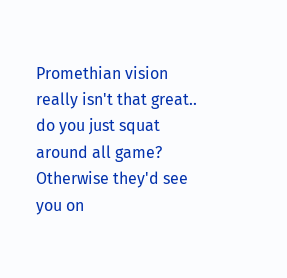Promethian vision really isn't that great.. do you just squat around all game? Otherwise they'd see you on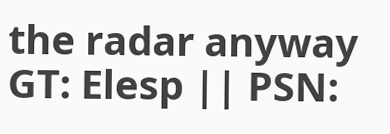the radar anyway
GT: Elesp || PSN: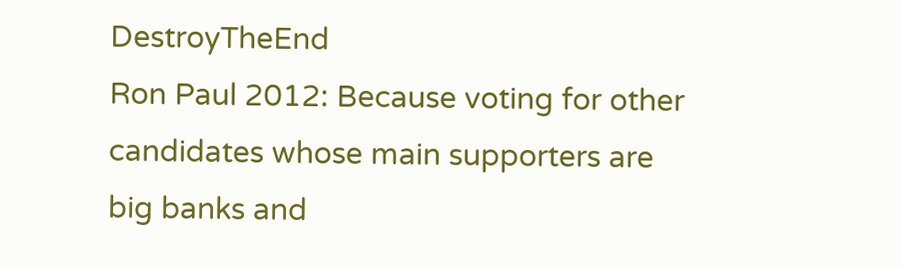DestroyTheEnd
Ron Paul 2012: Because voting for other candidates whose main supporters are big banks and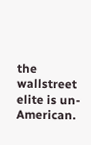the wallstreet elite is un-American.